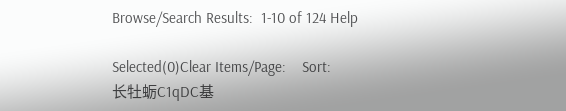Browse/Search Results:  1-10 of 124 Help

Selected(0)Clear Items/Page:    Sort:
长牡蛎C1qDC基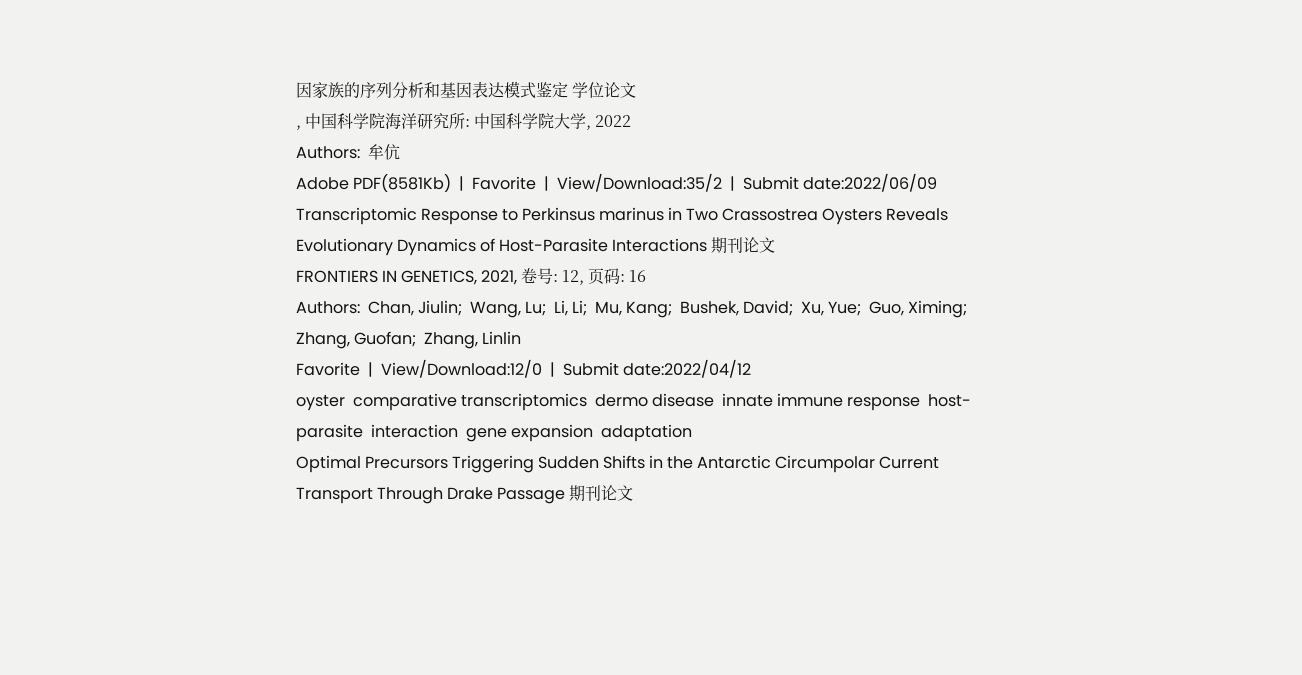因家族的序列分析和基因表达模式鉴定 学位论文
, 中国科学院海洋研究所: 中国科学院大学, 2022
Authors:  牟伉
Adobe PDF(8581Kb)  |  Favorite  |  View/Download:35/2  |  Submit date:2022/06/09
Transcriptomic Response to Perkinsus marinus in Two Crassostrea Oysters Reveals Evolutionary Dynamics of Host-Parasite Interactions 期刊论文
FRONTIERS IN GENETICS, 2021, 卷号: 12, 页码: 16
Authors:  Chan, Jiulin;  Wang, Lu;  Li, Li;  Mu, Kang;  Bushek, David;  Xu, Yue;  Guo, Ximing;  Zhang, Guofan;  Zhang, Linlin
Favorite  |  View/Download:12/0  |  Submit date:2022/04/12
oyster  comparative transcriptomics  dermo disease  innate immune response  host-parasite  interaction  gene expansion  adaptation
Optimal Precursors Triggering Sudden Shifts in the Antarctic Circumpolar Current Transport Through Drake Passage 期刊论文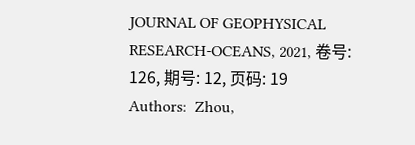JOURNAL OF GEOPHYSICAL RESEARCH-OCEANS, 2021, 卷号: 126, 期号: 12, 页码: 19
Authors:  Zhou,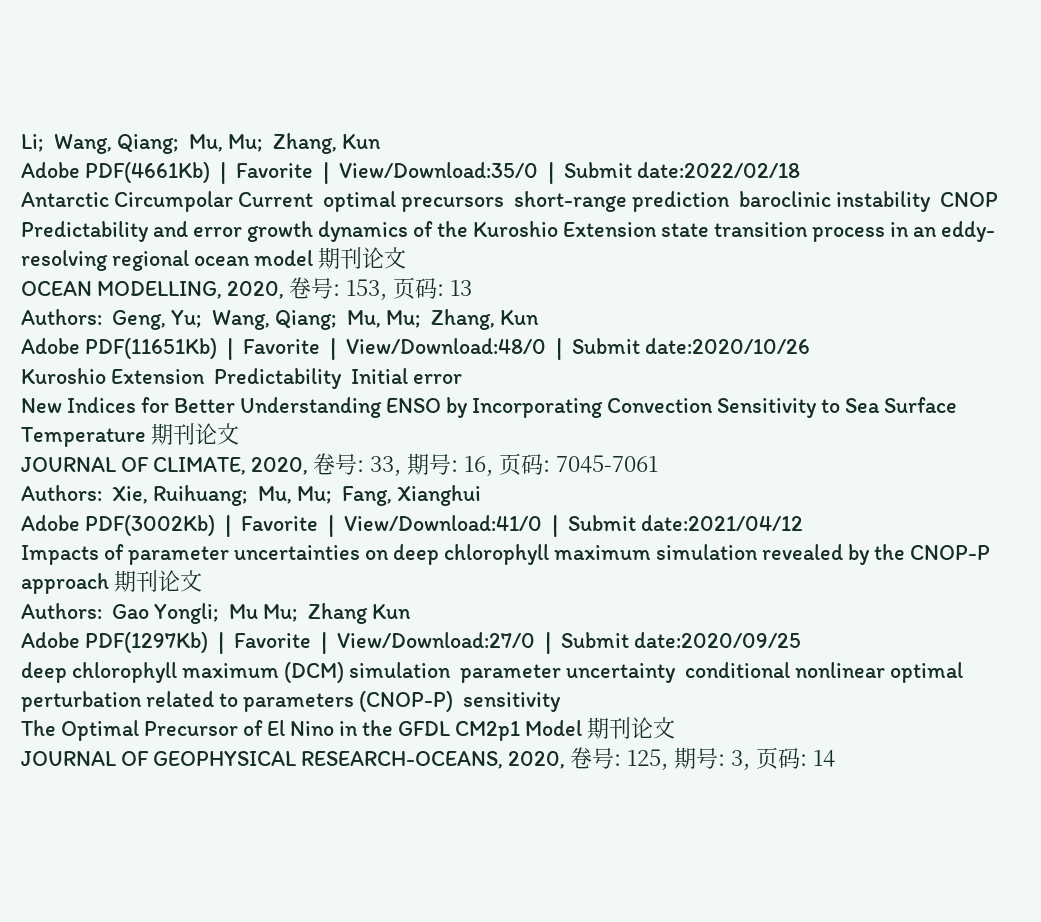Li;  Wang, Qiang;  Mu, Mu;  Zhang, Kun
Adobe PDF(4661Kb)  |  Favorite  |  View/Download:35/0  |  Submit date:2022/02/18
Antarctic Circumpolar Current  optimal precursors  short-range prediction  baroclinic instability  CNOP
Predictability and error growth dynamics of the Kuroshio Extension state transition process in an eddy-resolving regional ocean model 期刊论文
OCEAN MODELLING, 2020, 卷号: 153, 页码: 13
Authors:  Geng, Yu;  Wang, Qiang;  Mu, Mu;  Zhang, Kun
Adobe PDF(11651Kb)  |  Favorite  |  View/Download:48/0  |  Submit date:2020/10/26
Kuroshio Extension  Predictability  Initial error
New Indices for Better Understanding ENSO by Incorporating Convection Sensitivity to Sea Surface Temperature 期刊论文
JOURNAL OF CLIMATE, 2020, 卷号: 33, 期号: 16, 页码: 7045-7061
Authors:  Xie, Ruihuang;  Mu, Mu;  Fang, Xianghui
Adobe PDF(3002Kb)  |  Favorite  |  View/Download:41/0  |  Submit date:2021/04/12
Impacts of parameter uncertainties on deep chlorophyll maximum simulation revealed by the CNOP-P approach 期刊论文
Authors:  Gao Yongli;  Mu Mu;  Zhang Kun
Adobe PDF(1297Kb)  |  Favorite  |  View/Download:27/0  |  Submit date:2020/09/25
deep chlorophyll maximum (DCM) simulation  parameter uncertainty  conditional nonlinear optimal perturbation related to parameters (CNOP-P)  sensitivity
The Optimal Precursor of El Nino in the GFDL CM2p1 Model 期刊论文
JOURNAL OF GEOPHYSICAL RESEARCH-OCEANS, 2020, 卷号: 125, 期号: 3, 页码: 14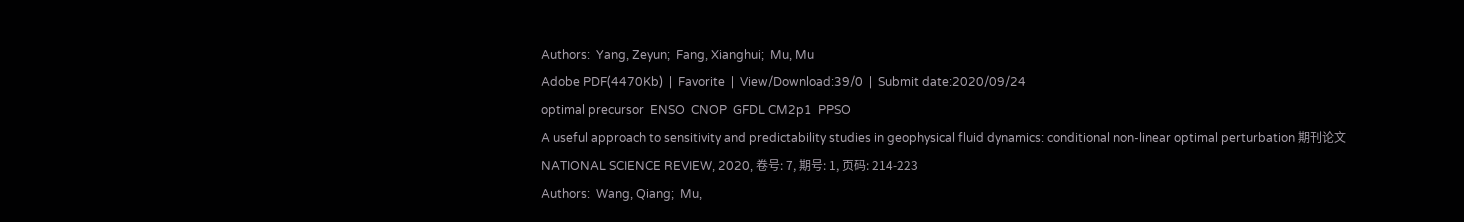Authors:  Yang, Zeyun;  Fang, Xianghui;  Mu, Mu
Adobe PDF(4470Kb)  |  Favorite  |  View/Download:39/0  |  Submit date:2020/09/24
optimal precursor  ENSO  CNOP  GFDL CM2p1  PPSO
A useful approach to sensitivity and predictability studies in geophysical fluid dynamics: conditional non-linear optimal perturbation 期刊论文
NATIONAL SCIENCE REVIEW, 2020, 卷号: 7, 期号: 1, 页码: 214-223
Authors:  Wang, Qiang;  Mu,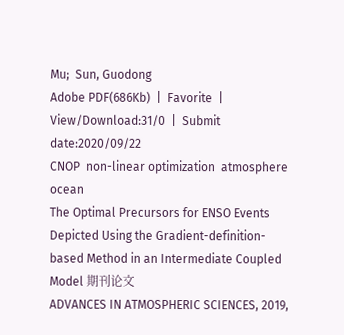Mu;  Sun, Guodong
Adobe PDF(686Kb)  |  Favorite  |  View/Download:31/0  |  Submit date:2020/09/22
CNOP  non-linear optimization  atmosphere  ocean
The Optimal Precursors for ENSO Events Depicted Using the Gradient-definition-based Method in an Intermediate Coupled Model 期刊论文
ADVANCES IN ATMOSPHERIC SCIENCES, 2019,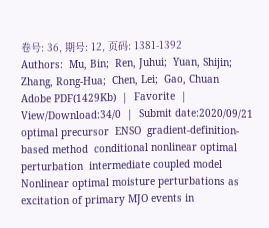卷号: 36, 期号: 12, 页码: 1381-1392
Authors:  Mu, Bin;  Ren, Juhui;  Yuan, Shijin;  Zhang, Rong-Hua;  Chen, Lei;  Gao, Chuan
Adobe PDF(1429Kb)  |  Favorite  |  View/Download:34/0  |  Submit date:2020/09/21
optimal precursor  ENSO  gradient-definition-based method  conditional nonlinear optimal perturbation  intermediate coupled model
Nonlinear optimal moisture perturbations as excitation of primary MJO events in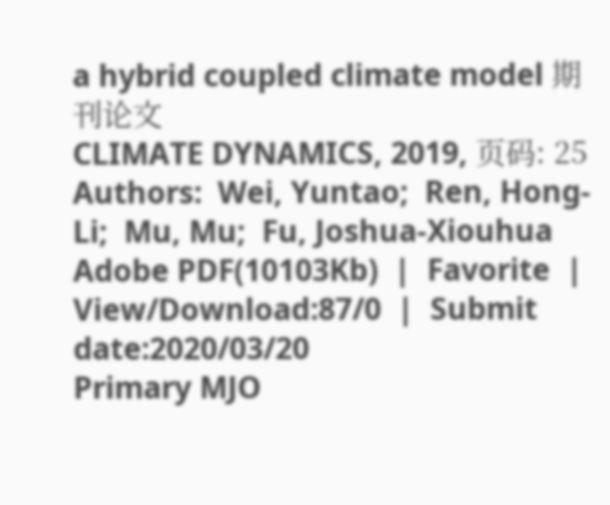a hybrid coupled climate model 期刊论文
CLIMATE DYNAMICS, 2019, 页码: 25
Authors:  Wei, Yuntao;  Ren, Hong-Li;  Mu, Mu;  Fu, Joshua-Xiouhua
Adobe PDF(10103Kb)  |  Favorite  |  View/Download:87/0  |  Submit date:2020/03/20
Primary MJO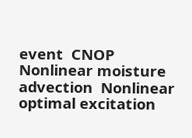event  CNOP  Nonlinear moisture advection  Nonlinear optimal excitation